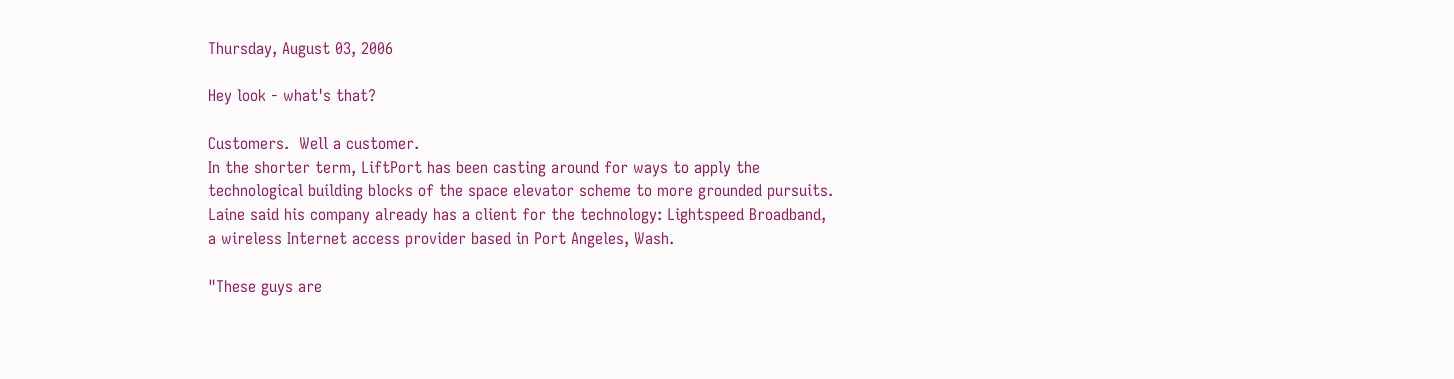Thursday, August 03, 2006

Hey look - what's that?

Customers.  Well a customer.
In the shorter term, LiftPort has been casting around for ways to apply the technological building blocks of the space elevator scheme to more grounded pursuits. Laine said his company already has a client for the technology: Lightspeed Broadband, a wireless Internet access provider based in Port Angeles, Wash.

"These guys are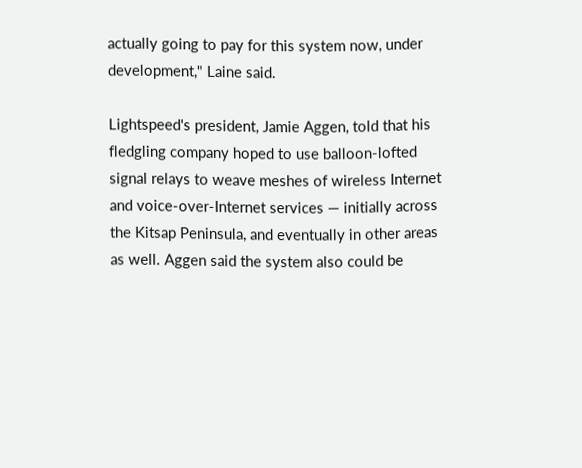actually going to pay for this system now, under development," Laine said.

Lightspeed's president, Jamie Aggen, told that his fledgling company hoped to use balloon-lofted signal relays to weave meshes of wireless Internet and voice-over-Internet services — initially across the Kitsap Peninsula, and eventually in other areas as well. Aggen said the system also could be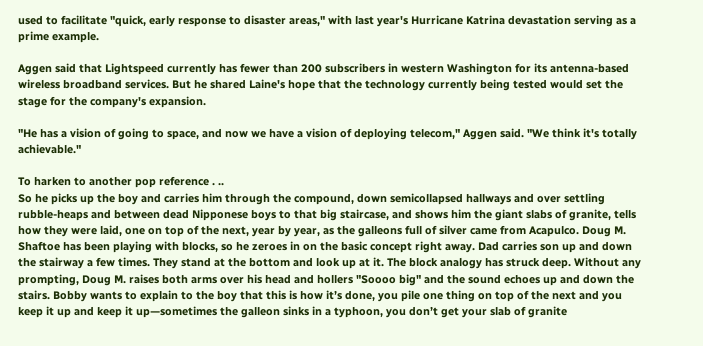used to facilitate "quick, early response to disaster areas," with last year's Hurricane Katrina devastation serving as a prime example.

Aggen said that Lightspeed currently has fewer than 200 subscribers in western Washington for its antenna-based wireless broadband services. But he shared Laine's hope that the technology currently being tested would set the stage for the company's expansion.

"He has a vision of going to space, and now we have a vision of deploying telecom," Aggen said. "We think it's totally achievable."

To harken to another pop reference . ..
So he picks up the boy and carries him through the compound, down semicollapsed hallways and over settling rubble-heaps and between dead Nipponese boys to that big staircase, and shows him the giant slabs of granite, tells how they were laid, one on top of the next, year by year, as the galleons full of silver came from Acapulco. Doug M. Shaftoe has been playing with blocks, so he zeroes in on the basic concept right away. Dad carries son up and down the stairway a few times. They stand at the bottom and look up at it. The block analogy has struck deep. Without any prompting, Doug M. raises both arms over his head and hollers "Soooo big" and the sound echoes up and down the stairs. Bobby wants to explain to the boy that this is how it’s done, you pile one thing on top of the next and you keep it up and keep it up—sometimes the galleon sinks in a typhoon, you don’t get your slab of granite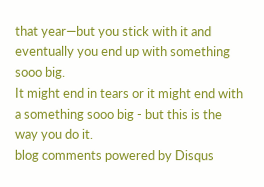that year—but you stick with it and eventually you end up with something sooo big.
It might end in tears or it might end with a something sooo big - but this is the way you do it.
blog comments powered by Disqus